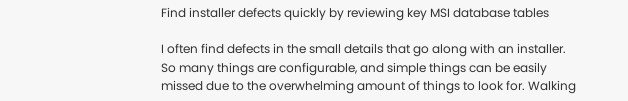Find installer defects quickly by reviewing key MSI database tables

I often find defects in the small details that go along with an installer. So many things are configurable, and simple things can be easily missed due to the overwhelming amount of things to look for. Walking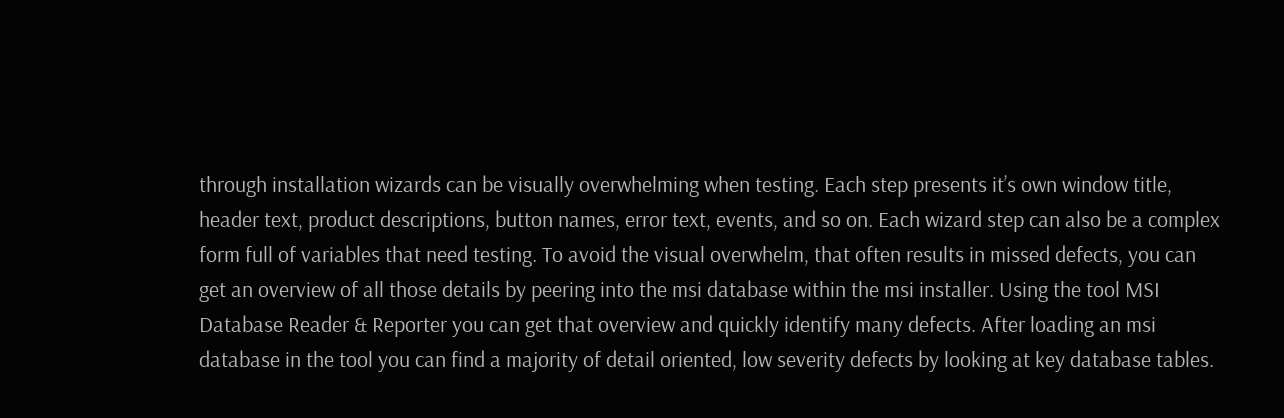through installation wizards can be visually overwhelming when testing. Each step presents it’s own window title, header text, product descriptions, button names, error text, events, and so on. Each wizard step can also be a complex form full of variables that need testing. To avoid the visual overwhelm, that often results in missed defects, you can get an overview of all those details by peering into the msi database within the msi installer. Using the tool MSI Database Reader & Reporter you can get that overview and quickly identify many defects. After loading an msi database in the tool you can find a majority of detail oriented, low severity defects by looking at key database tables.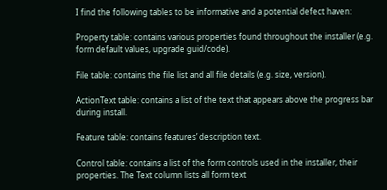I find the following tables to be informative and a potential defect haven:

Property table: contains various properties found throughout the installer (e.g. form default values, upgrade guid/code).

File table: contains the file list and all file details (e.g. size, version).

ActionText table: contains a list of the text that appears above the progress bar during install.

Feature table: contains features’ description text.

Control table: contains a list of the form controls used in the installer, their properties. The Text column lists all form text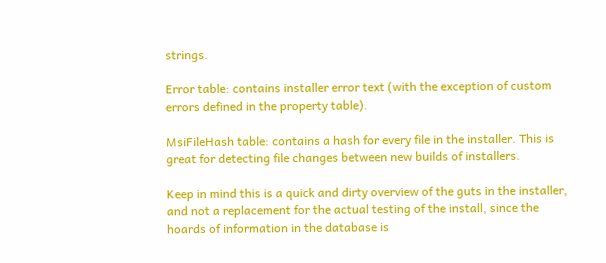strings.

Error table: contains installer error text (with the exception of custom errors defined in the property table).

MsiFileHash table: contains a hash for every file in the installer. This is great for detecting file changes between new builds of installers.

Keep in mind this is a quick and dirty overview of the guts in the installer, and not a replacement for the actual testing of the install, since the hoards of information in the database is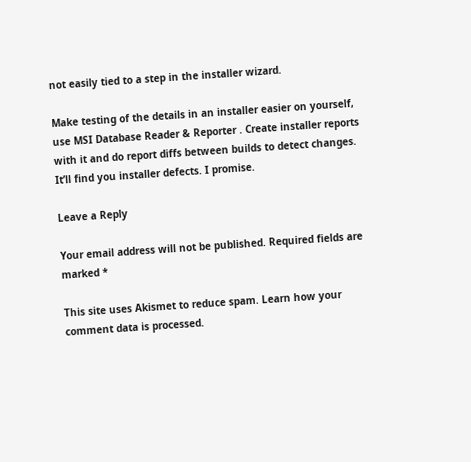not easily tied to a step in the installer wizard.

Make testing of the details in an installer easier on yourself, use MSI Database Reader & Reporter . Create installer reports with it and do report diffs between builds to detect changes. It’ll find you installer defects. I promise.

Leave a Reply

Your email address will not be published. Required fields are marked *

This site uses Akismet to reduce spam. Learn how your comment data is processed.